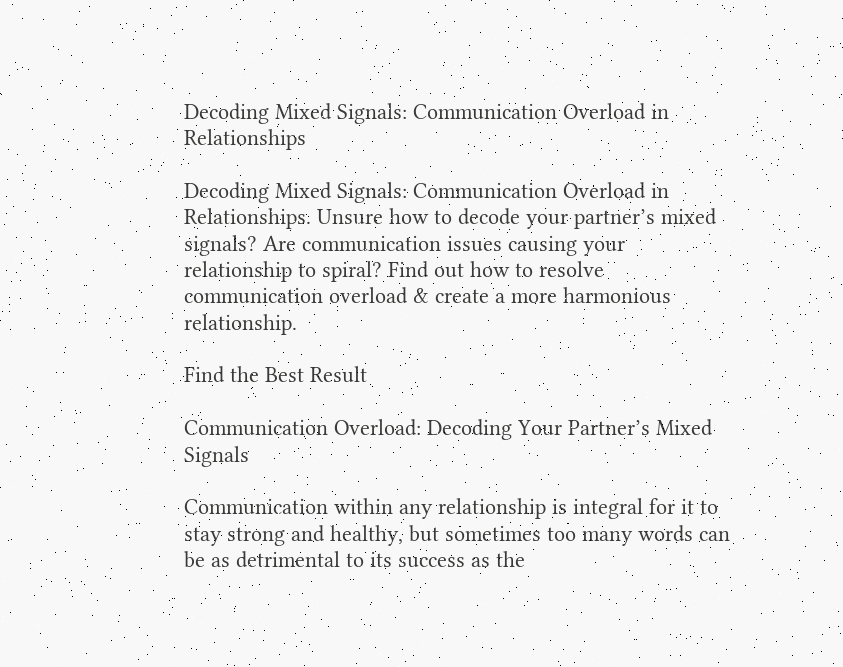Decoding Mixed Signals: Communication Overload in Relationships

Decoding Mixed Signals: Communication Overload in Relationships. Unsure how to decode your partner’s mixed signals? Are communication issues causing your relationship to spiral? Find out how to resolve communication overload & create a more harmonious relationship.

Find the Best Result

Communication Overload: Decoding Your Partner’s Mixed Signals

Communication within any relationship is integral for it to stay strong and healthy, but sometimes too many words can be as detrimental to its success as the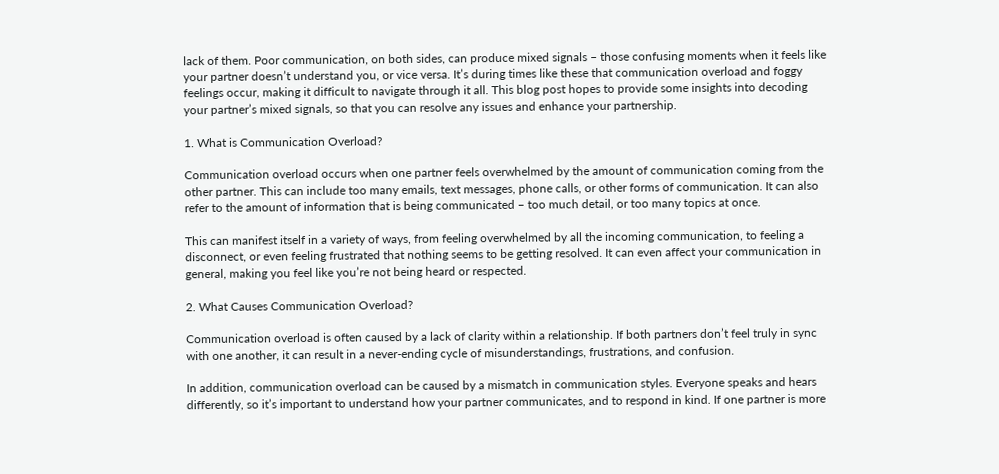lack of them. Poor communication, on both sides, can produce mixed signals – those confusing moments when it feels like your partner doesn’t understand you, or vice versa. It’s during times like these that communication overload and foggy feelings occur, making it difficult to navigate through it all. This blog post hopes to provide some insights into decoding your partner’s mixed signals, so that you can resolve any issues and enhance your partnership.

1. What is Communication Overload?

Communication overload occurs when one partner feels overwhelmed by the amount of communication coming from the other partner. This can include too many emails, text messages, phone calls, or other forms of communication. It can also refer to the amount of information that is being communicated – too much detail, or too many topics at once.

This can manifest itself in a variety of ways, from feeling overwhelmed by all the incoming communication, to feeling a disconnect, or even feeling frustrated that nothing seems to be getting resolved. It can even affect your communication in general, making you feel like you’re not being heard or respected.

2. What Causes Communication Overload?

Communication overload is often caused by a lack of clarity within a relationship. If both partners don’t feel truly in sync with one another, it can result in a never-ending cycle of misunderstandings, frustrations, and confusion.

In addition, communication overload can be caused by a mismatch in communication styles. Everyone speaks and hears differently, so it’s important to understand how your partner communicates, and to respond in kind. If one partner is more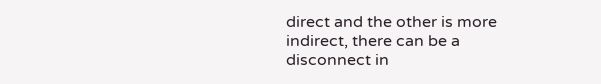direct and the other is more indirect, there can be a disconnect in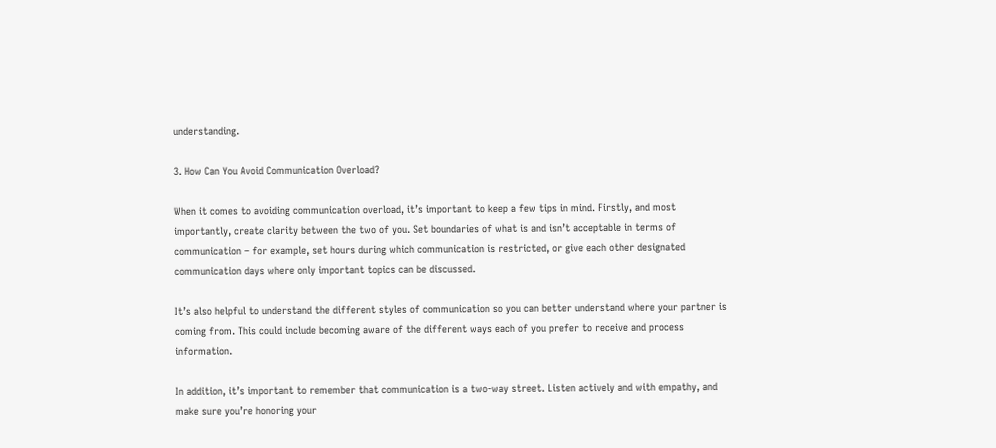understanding.

3. How Can You Avoid Communication Overload?

When it comes to avoiding communication overload, it’s important to keep a few tips in mind. Firstly, and most importantly, create clarity between the two of you. Set boundaries of what is and isn’t acceptable in terms of communication – for example, set hours during which communication is restricted, or give each other designated communication days where only important topics can be discussed.

It’s also helpful to understand the different styles of communication so you can better understand where your partner is coming from. This could include becoming aware of the different ways each of you prefer to receive and process information.

In addition, it’s important to remember that communication is a two-way street. Listen actively and with empathy, and make sure you’re honoring your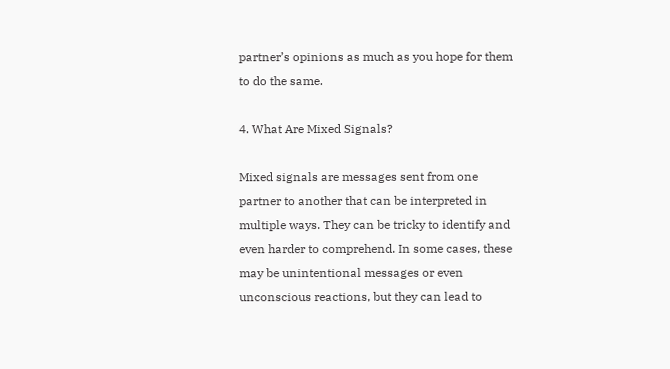partner’s opinions as much as you hope for them to do the same.

4. What Are Mixed Signals?

Mixed signals are messages sent from one partner to another that can be interpreted in multiple ways. They can be tricky to identify and even harder to comprehend. In some cases, these may be unintentional messages or even unconscious reactions, but they can lead to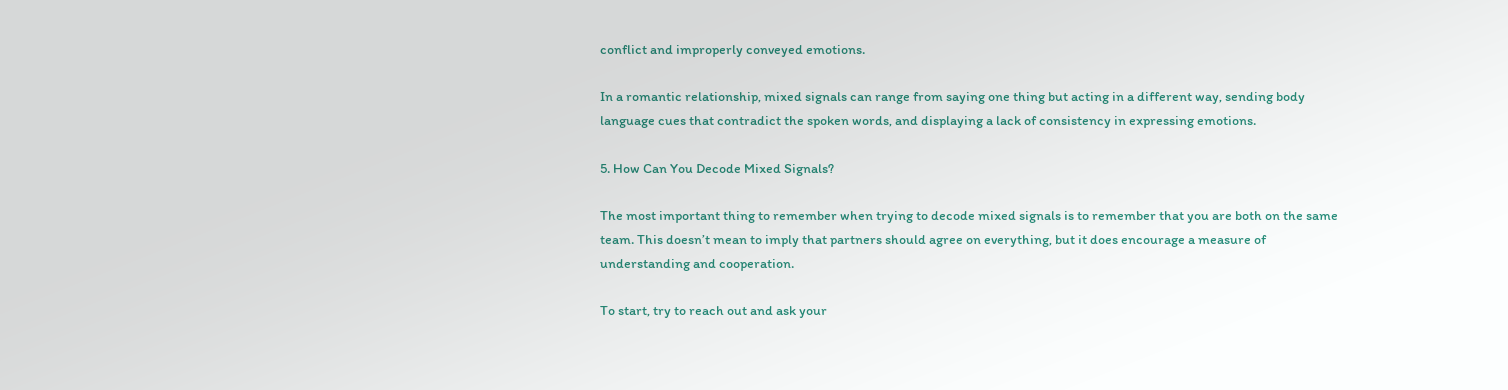conflict and improperly conveyed emotions.

In a romantic relationship, mixed signals can range from saying one thing but acting in a different way, sending body language cues that contradict the spoken words, and displaying a lack of consistency in expressing emotions.

5. How Can You Decode Mixed Signals?

The most important thing to remember when trying to decode mixed signals is to remember that you are both on the same team. This doesn’t mean to imply that partners should agree on everything, but it does encourage a measure of understanding and cooperation.

To start, try to reach out and ask your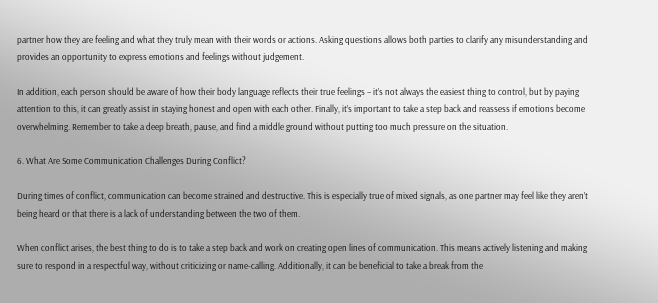partner how they are feeling and what they truly mean with their words or actions. Asking questions allows both parties to clarify any misunderstanding and provides an opportunity to express emotions and feelings without judgement.

In addition, each person should be aware of how their body language reflects their true feelings – it’s not always the easiest thing to control, but by paying attention to this, it can greatly assist in staying honest and open with each other. Finally, it’s important to take a step back and reassess if emotions become overwhelming. Remember to take a deep breath, pause, and find a middle ground without putting too much pressure on the situation.

6. What Are Some Communication Challenges During Conflict?

During times of conflict, communication can become strained and destructive. This is especially true of mixed signals, as one partner may feel like they aren’t being heard or that there is a lack of understanding between the two of them.

When conflict arises, the best thing to do is to take a step back and work on creating open lines of communication. This means actively listening and making sure to respond in a respectful way, without criticizing or name-calling. Additionally, it can be beneficial to take a break from the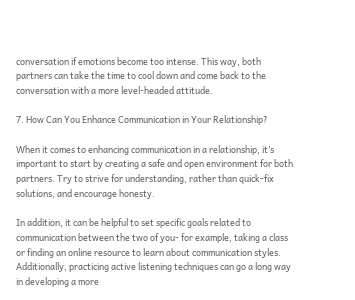conversation if emotions become too intense. This way, both partners can take the time to cool down and come back to the conversation with a more level-headed attitude.

7. How Can You Enhance Communication in Your Relationship?

When it comes to enhancing communication in a relationship, it’s important to start by creating a safe and open environment for both partners. Try to strive for understanding, rather than quick-fix solutions, and encourage honesty.

In addition, it can be helpful to set specific goals related to communication between the two of you- for example, taking a class or finding an online resource to learn about communication styles. Additionally, practicing active listening techniques can go a long way in developing a more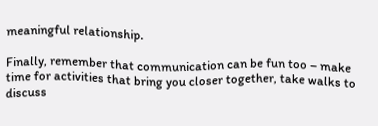meaningful relationship.

Finally, remember that communication can be fun too – make time for activities that bring you closer together, take walks to discuss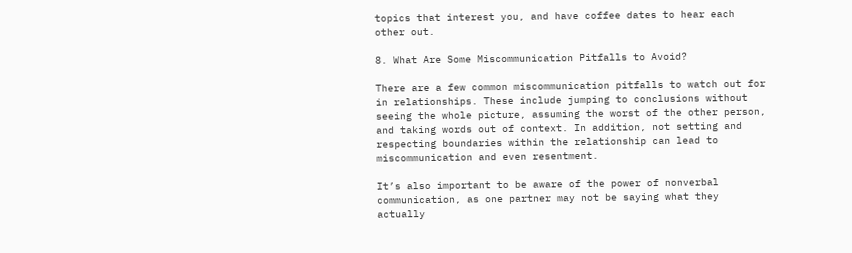topics that interest you, and have coffee dates to hear each other out.

8. What Are Some Miscommunication Pitfalls to Avoid?

There are a few common miscommunication pitfalls to watch out for in relationships. These include jumping to conclusions without seeing the whole picture, assuming the worst of the other person, and taking words out of context. In addition, not setting and respecting boundaries within the relationship can lead to miscommunication and even resentment.

It’s also important to be aware of the power of nonverbal communication, as one partner may not be saying what they actually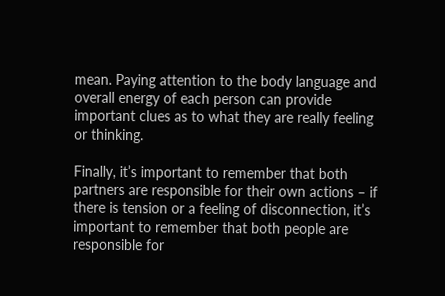mean. Paying attention to the body language and overall energy of each person can provide important clues as to what they are really feeling or thinking.

Finally, it’s important to remember that both partners are responsible for their own actions – if there is tension or a feeling of disconnection, it’s important to remember that both people are responsible for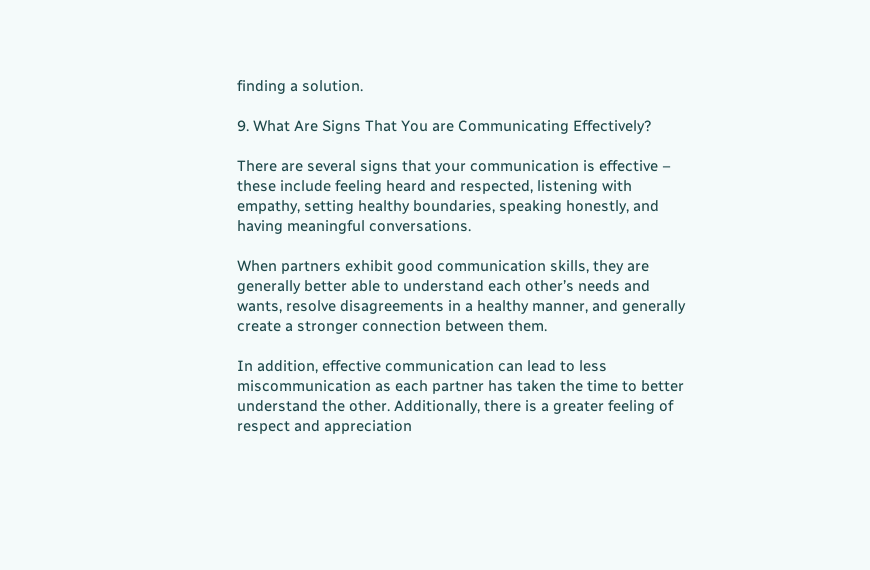finding a solution.

9. What Are Signs That You are Communicating Effectively?

There are several signs that your communication is effective – these include feeling heard and respected, listening with empathy, setting healthy boundaries, speaking honestly, and having meaningful conversations.

When partners exhibit good communication skills, they are generally better able to understand each other’s needs and wants, resolve disagreements in a healthy manner, and generally create a stronger connection between them.

In addition, effective communication can lead to less miscommunication as each partner has taken the time to better understand the other. Additionally, there is a greater feeling of respect and appreciation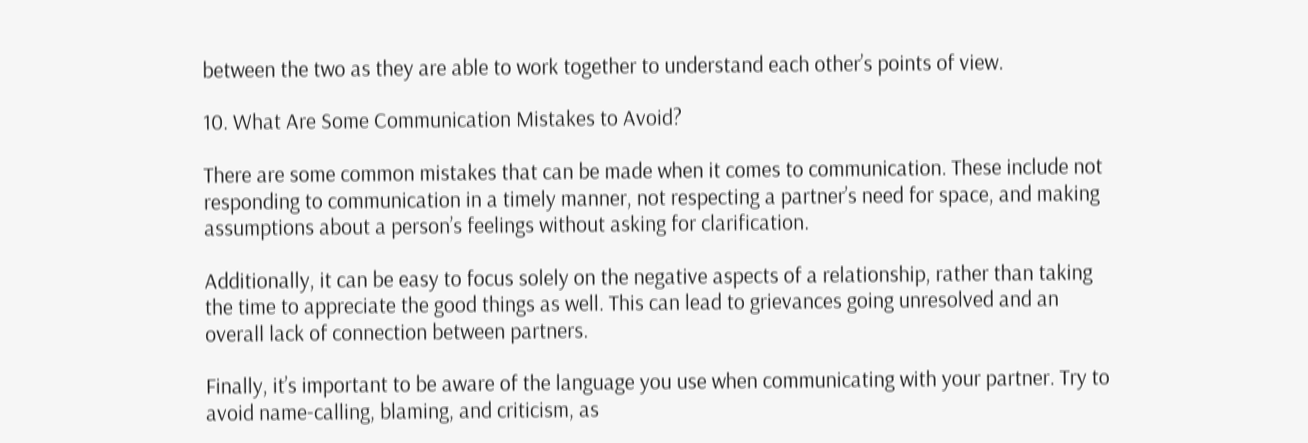between the two as they are able to work together to understand each other’s points of view.

10. What Are Some Communication Mistakes to Avoid?

There are some common mistakes that can be made when it comes to communication. These include not responding to communication in a timely manner, not respecting a partner’s need for space, and making assumptions about a person’s feelings without asking for clarification.

Additionally, it can be easy to focus solely on the negative aspects of a relationship, rather than taking the time to appreciate the good things as well. This can lead to grievances going unresolved and an overall lack of connection between partners.

Finally, it’s important to be aware of the language you use when communicating with your partner. Try to avoid name-calling, blaming, and criticism, as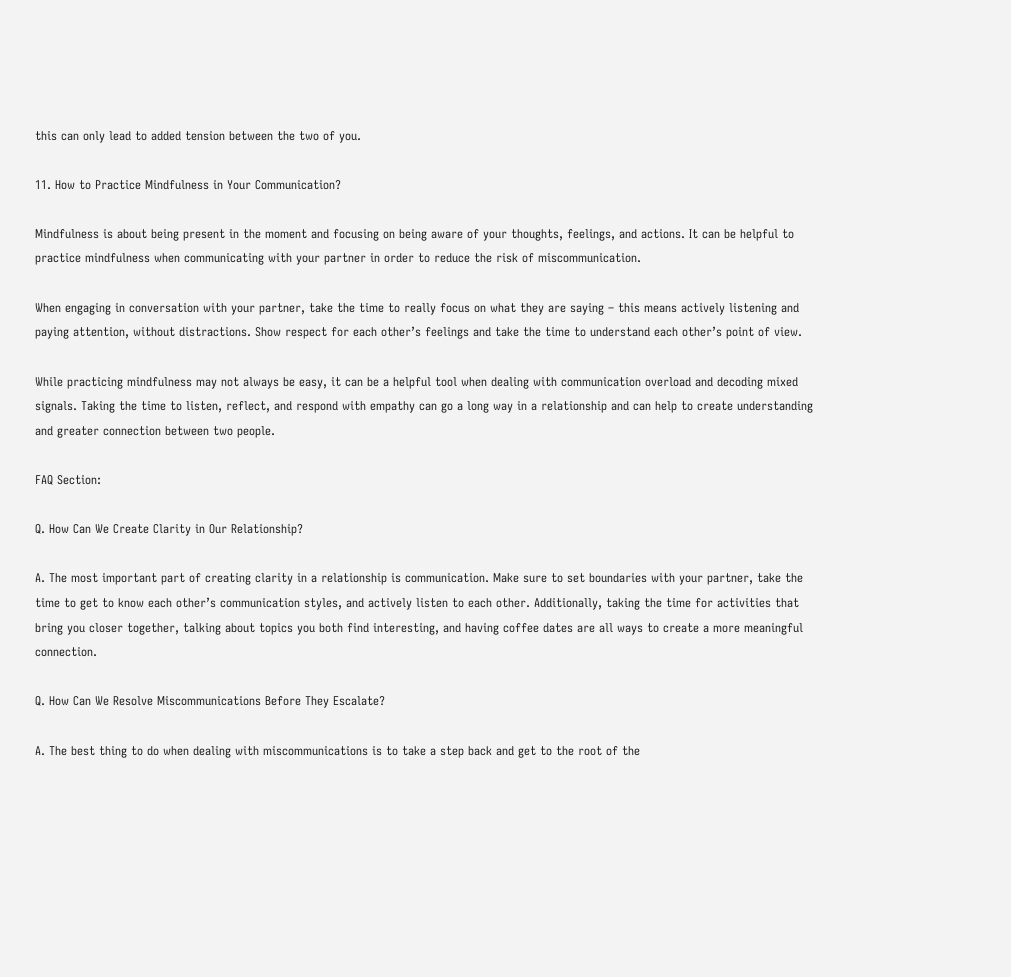this can only lead to added tension between the two of you.

11. How to Practice Mindfulness in Your Communication?

Mindfulness is about being present in the moment and focusing on being aware of your thoughts, feelings, and actions. It can be helpful to practice mindfulness when communicating with your partner in order to reduce the risk of miscommunication.

When engaging in conversation with your partner, take the time to really focus on what they are saying – this means actively listening and paying attention, without distractions. Show respect for each other’s feelings and take the time to understand each other’s point of view.

While practicing mindfulness may not always be easy, it can be a helpful tool when dealing with communication overload and decoding mixed signals. Taking the time to listen, reflect, and respond with empathy can go a long way in a relationship and can help to create understanding and greater connection between two people.

FAQ Section:

Q. How Can We Create Clarity in Our Relationship?

A. The most important part of creating clarity in a relationship is communication. Make sure to set boundaries with your partner, take the time to get to know each other’s communication styles, and actively listen to each other. Additionally, taking the time for activities that bring you closer together, talking about topics you both find interesting, and having coffee dates are all ways to create a more meaningful connection.

Q. How Can We Resolve Miscommunications Before They Escalate?

A. The best thing to do when dealing with miscommunications is to take a step back and get to the root of the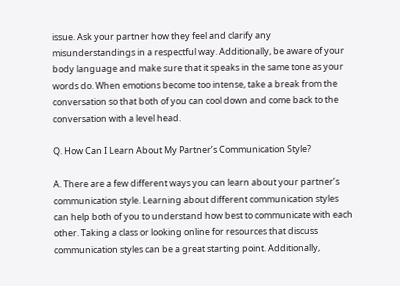issue. Ask your partner how they feel and clarify any misunderstandings in a respectful way. Additionally, be aware of your body language and make sure that it speaks in the same tone as your words do. When emotions become too intense, take a break from the conversation so that both of you can cool down and come back to the conversation with a level head.

Q. How Can I Learn About My Partner’s Communication Style?

A. There are a few different ways you can learn about your partner’s communication style. Learning about different communication styles can help both of you to understand how best to communicate with each other. Taking a class or looking online for resources that discuss communication styles can be a great starting point. Additionally,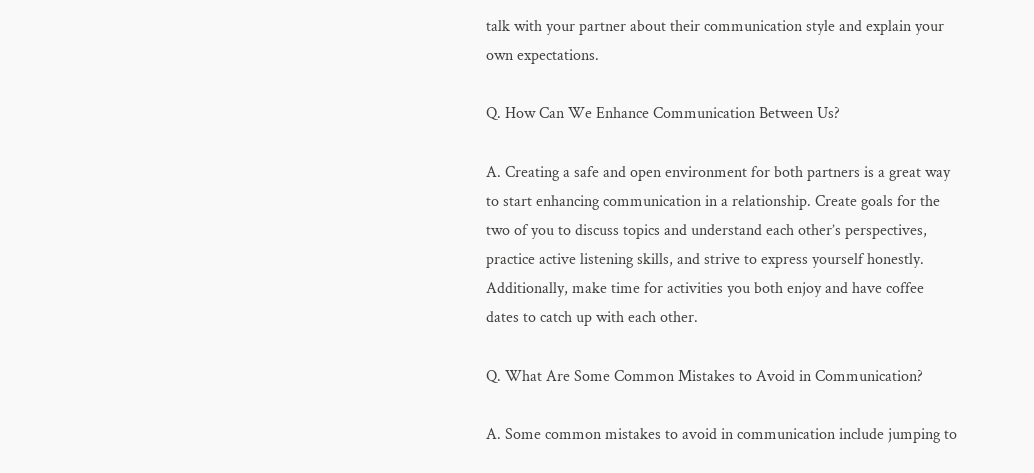talk with your partner about their communication style and explain your own expectations.

Q. How Can We Enhance Communication Between Us?

A. Creating a safe and open environment for both partners is a great way to start enhancing communication in a relationship. Create goals for the two of you to discuss topics and understand each other’s perspectives, practice active listening skills, and strive to express yourself honestly. Additionally, make time for activities you both enjoy and have coffee dates to catch up with each other.

Q. What Are Some Common Mistakes to Avoid in Communication?

A. Some common mistakes to avoid in communication include jumping to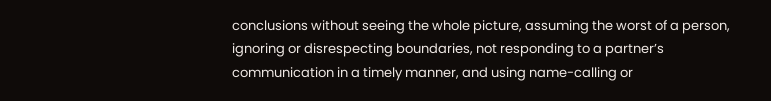conclusions without seeing the whole picture, assuming the worst of a person, ignoring or disrespecting boundaries, not responding to a partner’s communication in a timely manner, and using name-calling or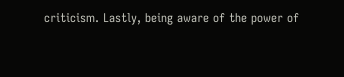criticism. Lastly, being aware of the power of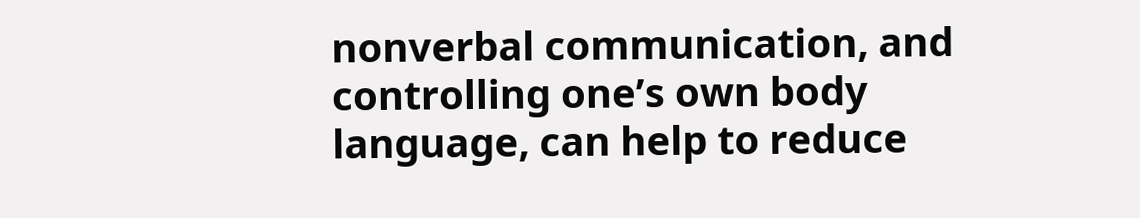nonverbal communication, and controlling one’s own body language, can help to reduce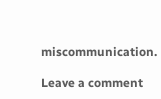miscommunication.

Leave a comment